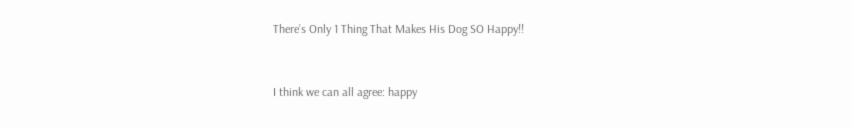There’s Only 1 Thing That Makes His Dog SO Happy!!


I think we can all agree: happy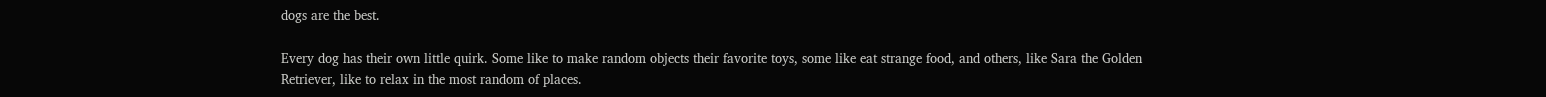dogs are the best.

Every dog has their own little quirk. Some like to make random objects their favorite toys, some like eat strange food, and others, like Sara the Golden Retriever, like to relax in the most random of places.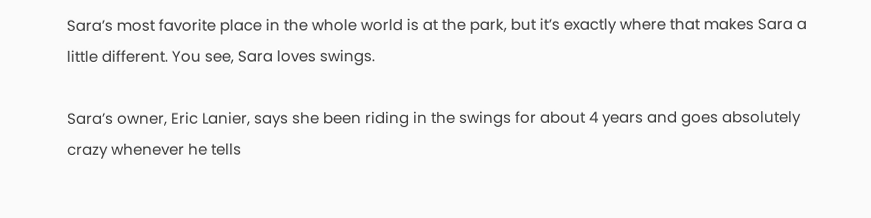Sara’s most favorite place in the whole world is at the park, but it’s exactly where that makes Sara a little different. You see, Sara loves swings.

Sara’s owner, Eric Lanier, says she been riding in the swings for about 4 years and goes absolutely crazy whenever he tells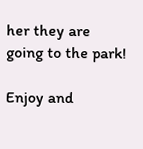her they are going to the park!

Enjoy and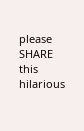please SHARE this hilarious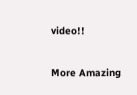video!!

More Amazing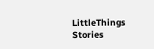LittleThings Stories